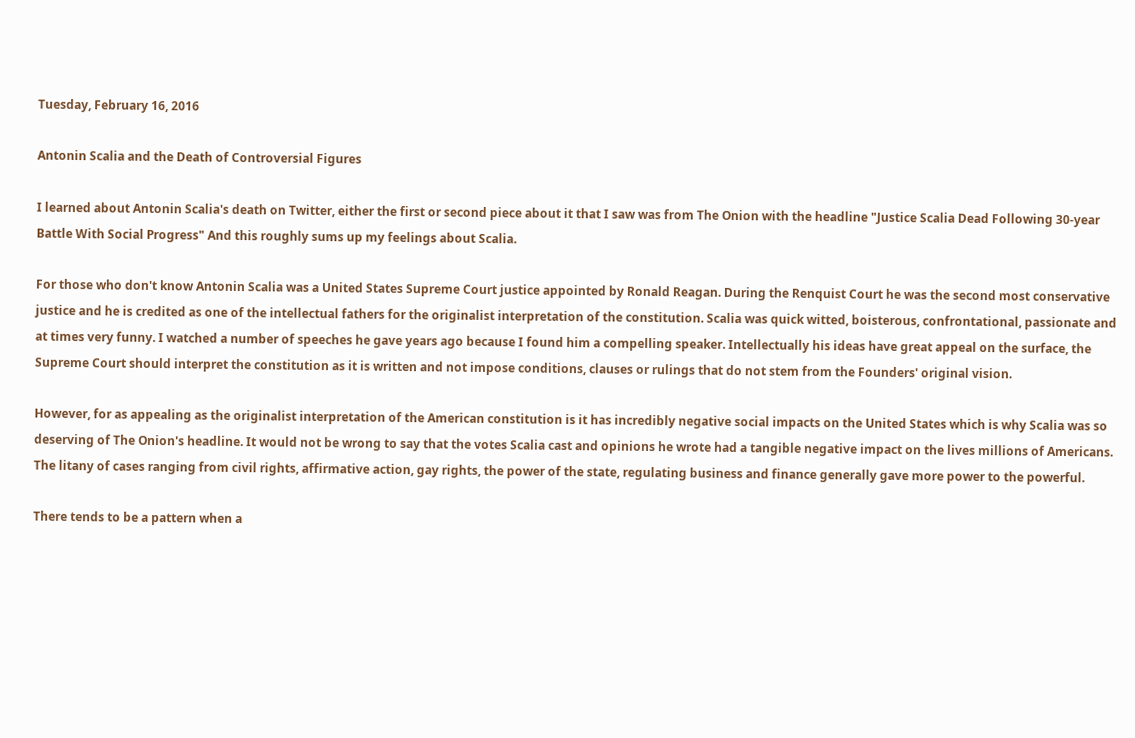Tuesday, February 16, 2016

Antonin Scalia and the Death of Controversial Figures

I learned about Antonin Scalia's death on Twitter, either the first or second piece about it that I saw was from The Onion with the headline "Justice Scalia Dead Following 30-year Battle With Social Progress" And this roughly sums up my feelings about Scalia.

For those who don't know Antonin Scalia was a United States Supreme Court justice appointed by Ronald Reagan. During the Renquist Court he was the second most conservative justice and he is credited as one of the intellectual fathers for the originalist interpretation of the constitution. Scalia was quick witted, boisterous, confrontational, passionate and at times very funny. I watched a number of speeches he gave years ago because I found him a compelling speaker. Intellectually his ideas have great appeal on the surface, the Supreme Court should interpret the constitution as it is written and not impose conditions, clauses or rulings that do not stem from the Founders' original vision.

However, for as appealing as the originalist interpretation of the American constitution is it has incredibly negative social impacts on the United States which is why Scalia was so deserving of The Onion's headline. It would not be wrong to say that the votes Scalia cast and opinions he wrote had a tangible negative impact on the lives millions of Americans. The litany of cases ranging from civil rights, affirmative action, gay rights, the power of the state, regulating business and finance generally gave more power to the powerful.

There tends to be a pattern when a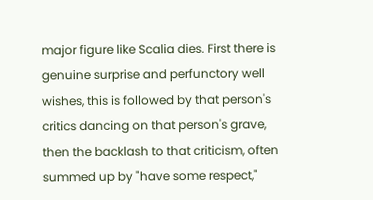major figure like Scalia dies. First there is genuine surprise and perfunctory well wishes, this is followed by that person's critics dancing on that person's grave, then the backlash to that criticism, often summed up by "have some respect,"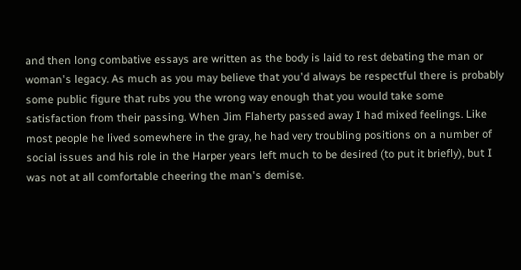and then long combative essays are written as the body is laid to rest debating the man or woman's legacy. As much as you may believe that you'd always be respectful there is probably some public figure that rubs you the wrong way enough that you would take some satisfaction from their passing. When Jim Flaherty passed away I had mixed feelings. Like most people he lived somewhere in the gray, he had very troubling positions on a number of social issues and his role in the Harper years left much to be desired (to put it briefly), but I was not at all comfortable cheering the man's demise.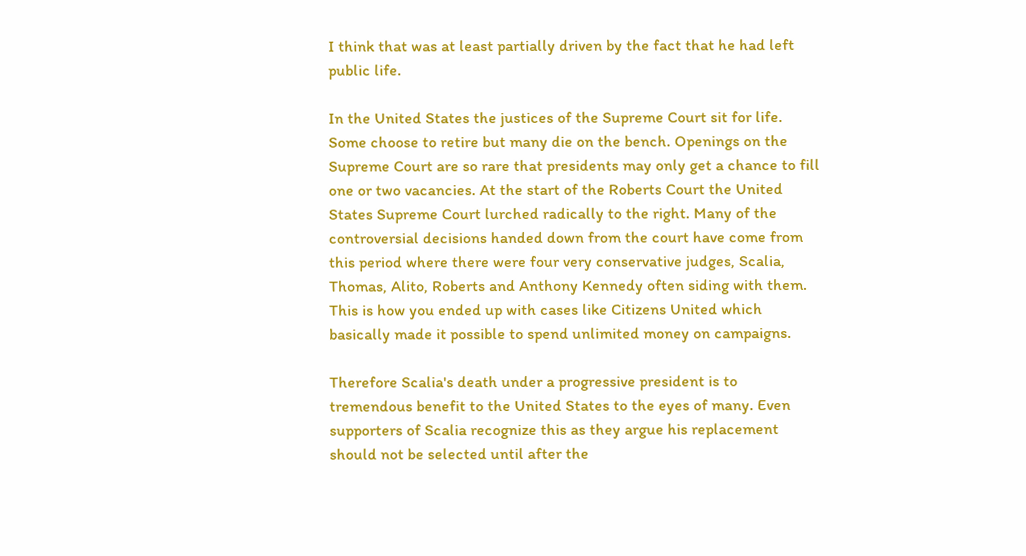I think that was at least partially driven by the fact that he had left public life.

In the United States the justices of the Supreme Court sit for life. Some choose to retire but many die on the bench. Openings on the Supreme Court are so rare that presidents may only get a chance to fill one or two vacancies. At the start of the Roberts Court the United States Supreme Court lurched radically to the right. Many of the controversial decisions handed down from the court have come from this period where there were four very conservative judges, Scalia, Thomas, Alito, Roberts and Anthony Kennedy often siding with them. This is how you ended up with cases like Citizens United which basically made it possible to spend unlimited money on campaigns.

Therefore Scalia's death under a progressive president is to tremendous benefit to the United States to the eyes of many. Even supporters of Scalia recognize this as they argue his replacement should not be selected until after the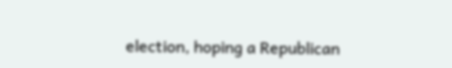election, hoping a Republican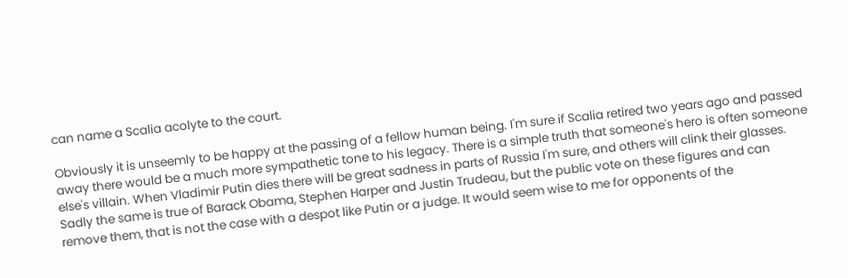can name a Scalia acolyte to the court.

Obviously it is unseemly to be happy at the passing of a fellow human being. I'm sure if Scalia retired two years ago and passed away there would be a much more sympathetic tone to his legacy. There is a simple truth that someone's hero is often someone else's villain. When Vladimir Putin dies there will be great sadness in parts of Russia I'm sure, and others will clink their glasses. Sadly the same is true of Barack Obama, Stephen Harper and Justin Trudeau, but the public vote on these figures and can remove them, that is not the case with a despot like Putin or a judge. It would seem wise to me for opponents of the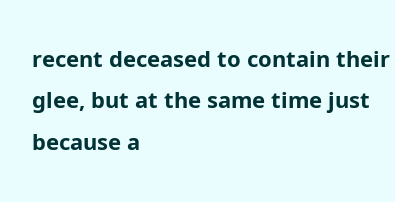recent deceased to contain their glee, but at the same time just because a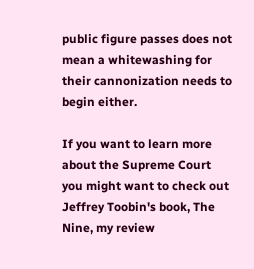public figure passes does not mean a whitewashing for their cannonization needs to begin either.

If you want to learn more about the Supreme Court you might want to check out Jeffrey Toobin's book, The Nine, my review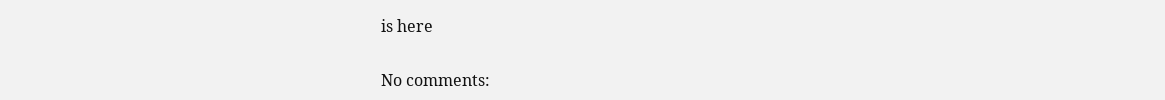is here

No comments: